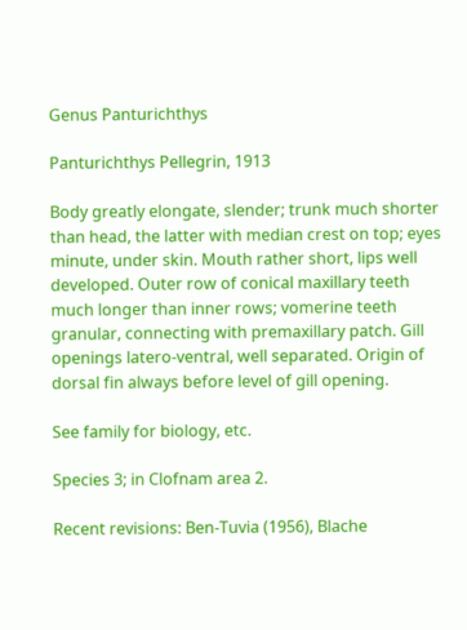Genus Panturichthys

Panturichthys Pellegrin, 1913

Body greatly elongate, slender; trunk much shorter than head, the latter with median crest on top; eyes minute, under skin. Mouth rather short, lips well developed. Outer row of conical maxillary teeth much longer than inner rows; vomerine teeth granular, connecting with premaxillary patch. Gill openings latero-ventral, well separated. Origin of dorsal fin always before level of gill opening.

See family for biology, etc.

Species 3; in Clofnam area 2.

Recent revisions: Ben-Tuvia (1956), Blache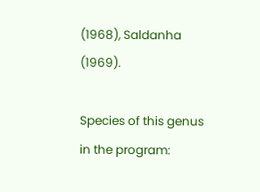(1968), Saldanha (1969).

Species of this genus in the program: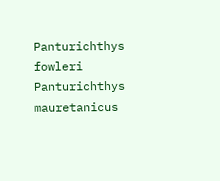Panturichthys fowleri
Panturichthys mauretanicus